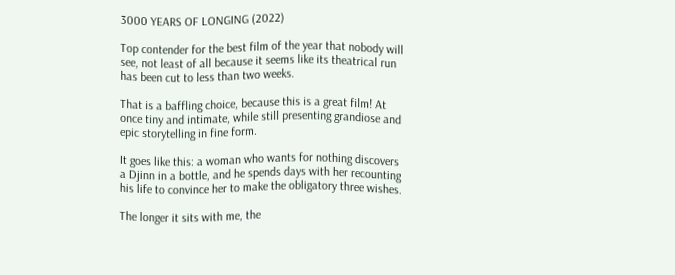3000 YEARS OF LONGING (2022)

Top contender for the best film of the year that nobody will see, not least of all because it seems like its theatrical run has been cut to less than two weeks.

That is a baffling choice, because this is a great film! At once tiny and intimate, while still presenting grandiose and epic storytelling in fine form.

It goes like this: a woman who wants for nothing discovers a Djinn in a bottle, and he spends days with her recounting his life to convince her to make the obligatory three wishes.

The longer it sits with me, the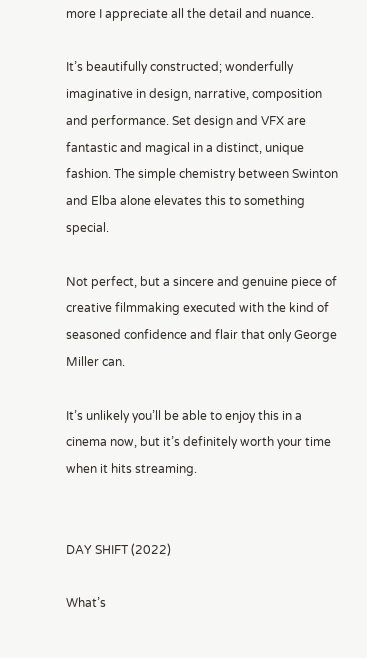more I appreciate all the detail and nuance.

It’s beautifully constructed; wonderfully imaginative in design, narrative, composition and performance. Set design and VFX are fantastic and magical in a distinct, unique fashion. The simple chemistry between Swinton and Elba alone elevates this to something special.

Not perfect, but a sincere and genuine piece of creative filmmaking executed with the kind of seasoned confidence and flair that only George Miller can.

It’s unlikely you’ll be able to enjoy this in a cinema now, but it’s definitely worth your time when it hits streaming.


DAY SHIFT (2022)

What’s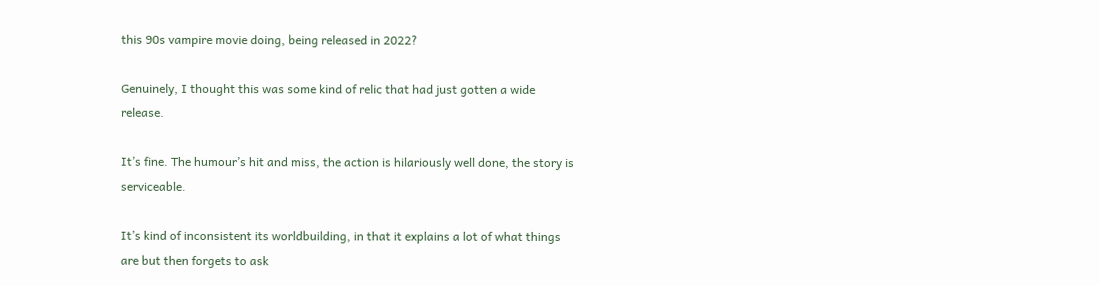this 90s vampire movie doing, being released in 2022?

Genuinely, I thought this was some kind of relic that had just gotten a wide release.

It’s fine. The humour’s hit and miss, the action is hilariously well done, the story is serviceable.

It’s kind of inconsistent its worldbuilding, in that it explains a lot of what things are but then forgets to ask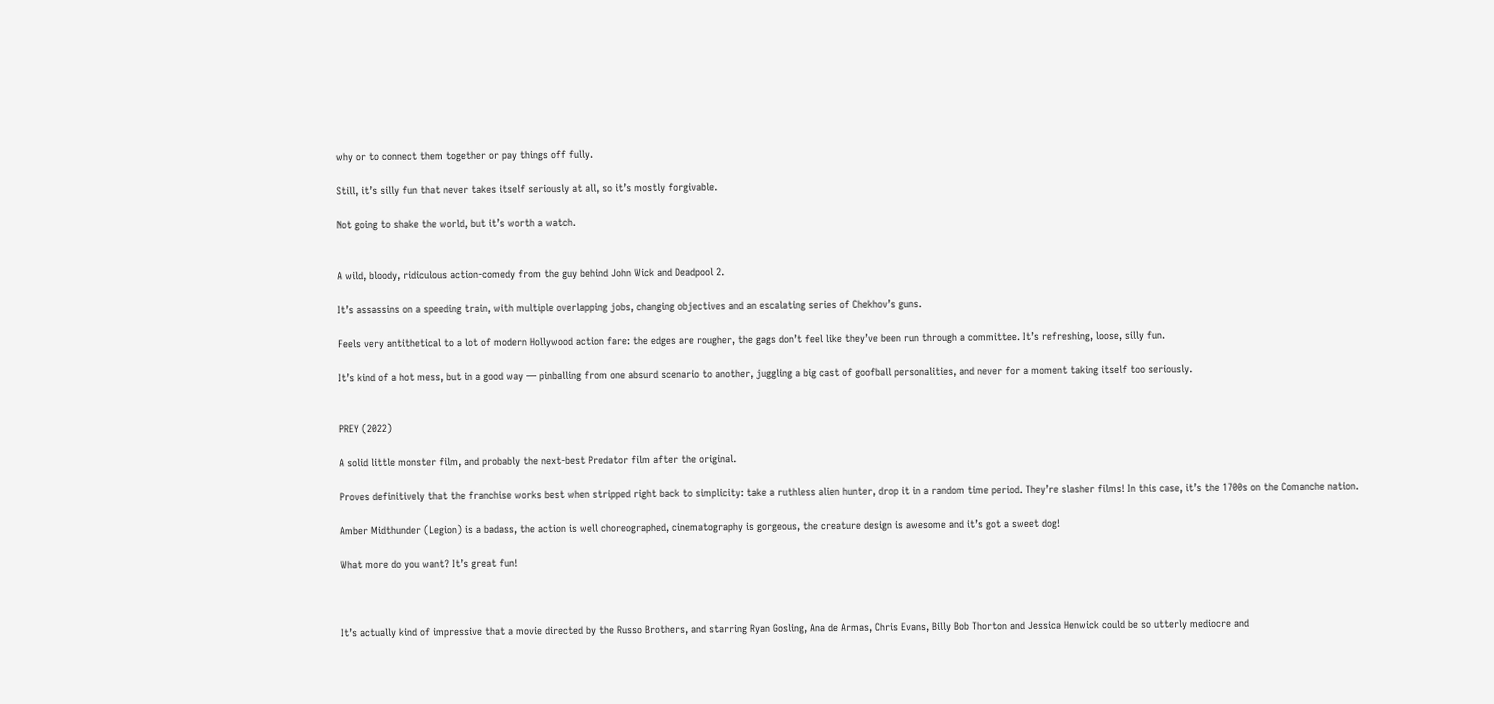why or to connect them together or pay things off fully.

Still, it’s silly fun that never takes itself seriously at all, so it’s mostly forgivable.

Not going to shake the world, but it’s worth a watch.


A wild, bloody, ridiculous action-comedy from the guy behind John Wick and Deadpool 2.

It’s assassins on a speeding train, with multiple overlapping jobs, changing objectives and an escalating series of Chekhov’s guns.

Feels very antithetical to a lot of modern Hollywood action fare: the edges are rougher, the gags don’t feel like they’ve been run through a committee. It’s refreshing, loose, silly fun.

It’s kind of a hot mess, but in a good way — pinballing from one absurd scenario to another, juggling a big cast of goofball personalities, and never for a moment taking itself too seriously.


PREY (2022)

A solid little monster film, and probably the next-best Predator film after the original.

Proves definitively that the franchise works best when stripped right back to simplicity: take a ruthless alien hunter, drop it in a random time period. They’re slasher films! In this case, it’s the 1700s on the Comanche nation.

Amber Midthunder (Legion) is a badass, the action is well choreographed, cinematography is gorgeous, the creature design is awesome and it’s got a sweet dog!

What more do you want? It’s great fun!



It’s actually kind of impressive that a movie directed by the Russo Brothers, and starring Ryan Gosling, Ana de Armas, Chris Evans, Billy Bob Thorton and Jessica Henwick could be so utterly mediocre and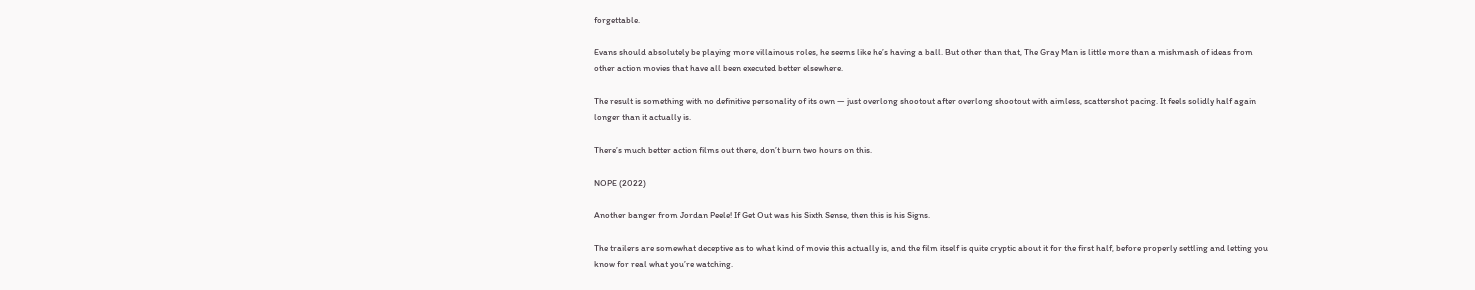forgettable.

Evans should absolutely be playing more villainous roles, he seems like he’s having a ball. But other than that, The Gray Man is little more than a mishmash of ideas from other action movies that have all been executed better elsewhere.

The result is something with no definitive personality of its own — just overlong shootout after overlong shootout with aimless, scattershot pacing. It feels solidly half again longer than it actually is.

There’s much better action films out there, don’t burn two hours on this.

NOPE (2022)

Another banger from Jordan Peele! If Get Out was his Sixth Sense, then this is his Signs.

The trailers are somewhat deceptive as to what kind of movie this actually is, and the film itself is quite cryptic about it for the first half, before properly settling and letting you know for real what you’re watching.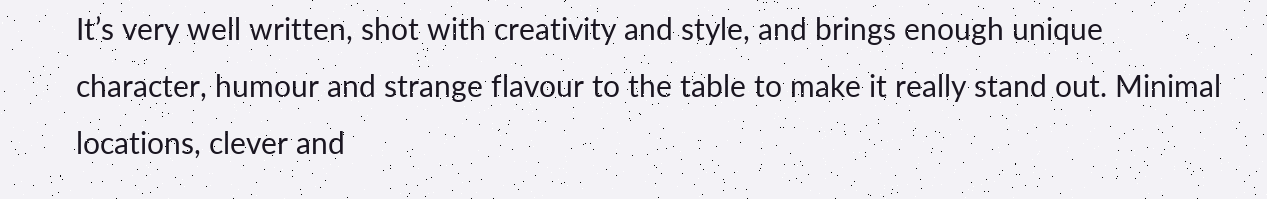It’s very well written, shot with creativity and style, and brings enough unique character, humour and strange flavour to the table to make it really stand out. Minimal locations, clever and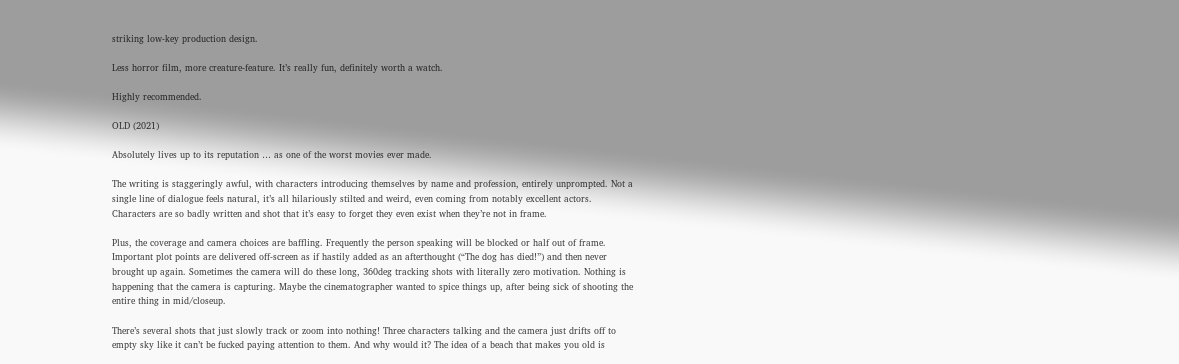striking low-key production design.

Less horror film, more creature-feature. It’s really fun, definitely worth a watch.

Highly recommended.

OLD (2021)

Absolutely lives up to its reputation … as one of the worst movies ever made.

The writing is staggeringly awful, with characters introducing themselves by name and profession, entirely unprompted. Not a single line of dialogue feels natural, it’s all hilariously stilted and weird, even coming from notably excellent actors. Characters are so badly written and shot that it’s easy to forget they even exist when they’re not in frame.

Plus, the coverage and camera choices are baffling. Frequently the person speaking will be blocked or half out of frame. Important plot points are delivered off-screen as if hastily added as an afterthought (“The dog has died!”) and then never brought up again. Sometimes the camera will do these long, 360deg tracking shots with literally zero motivation. Nothing is happening that the camera is capturing. Maybe the cinematographer wanted to spice things up, after being sick of shooting the entire thing in mid/closeup.

There’s several shots that just slowly track or zoom into nothing! Three characters talking and the camera just drifts off to empty sky like it can’t be fucked paying attention to them. And why would it? The idea of a beach that makes you old is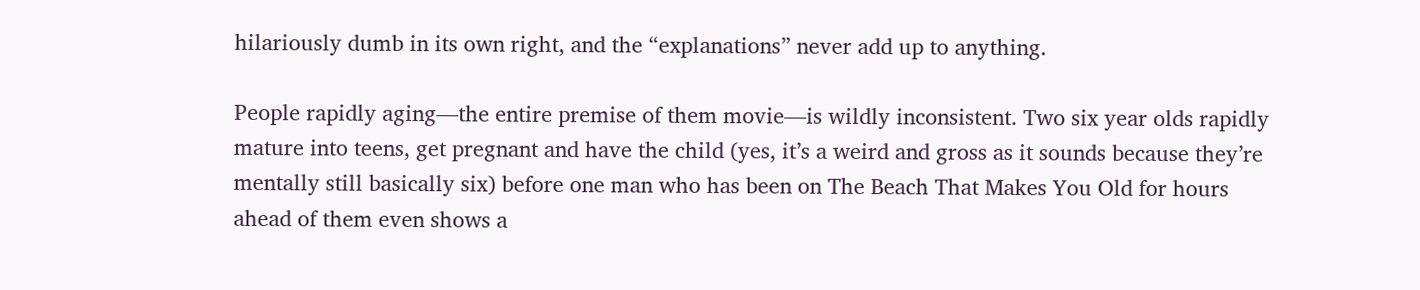hilariously dumb in its own right, and the “explanations” never add up to anything.

People rapidly aging—the entire premise of them movie—is wildly inconsistent. Two six year olds rapidly mature into teens, get pregnant and have the child (yes, it’s a weird and gross as it sounds because they’re mentally still basically six) before one man who has been on The Beach That Makes You Old for hours ahead of them even shows a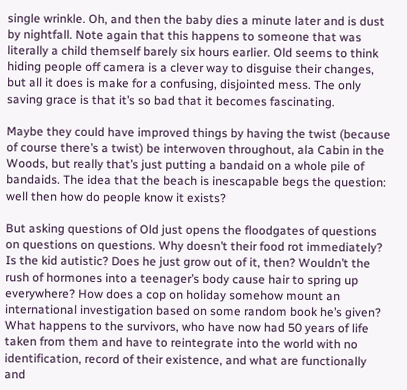single wrinkle. Oh, and then the baby dies a minute later and is dust by nightfall. Note again that this happens to someone that was literally a child themself barely six hours earlier. Old seems to think hiding people off camera is a clever way to disguise their changes, but all it does is make for a confusing, disjointed mess. The only saving grace is that it’s so bad that it becomes fascinating.

Maybe they could have improved things by having the twist (because of course there’s a twist) be interwoven throughout, ala Cabin in the Woods, but really that’s just putting a bandaid on a whole pile of bandaids. The idea that the beach is inescapable begs the question: well then how do people know it exists?

But asking questions of Old just opens the floodgates of questions on questions on questions. Why doesn’t their food rot immediately? Is the kid autistic? Does he just grow out of it, then? Wouldn’t the rush of hormones into a teenager’s body cause hair to spring up everywhere? How does a cop on holiday somehow mount an international investigation based on some random book he’s given? What happens to the survivors, who have now had 50 years of life taken from them and have to reintegrate into the world with no identification, record of their existence, and what are functionally and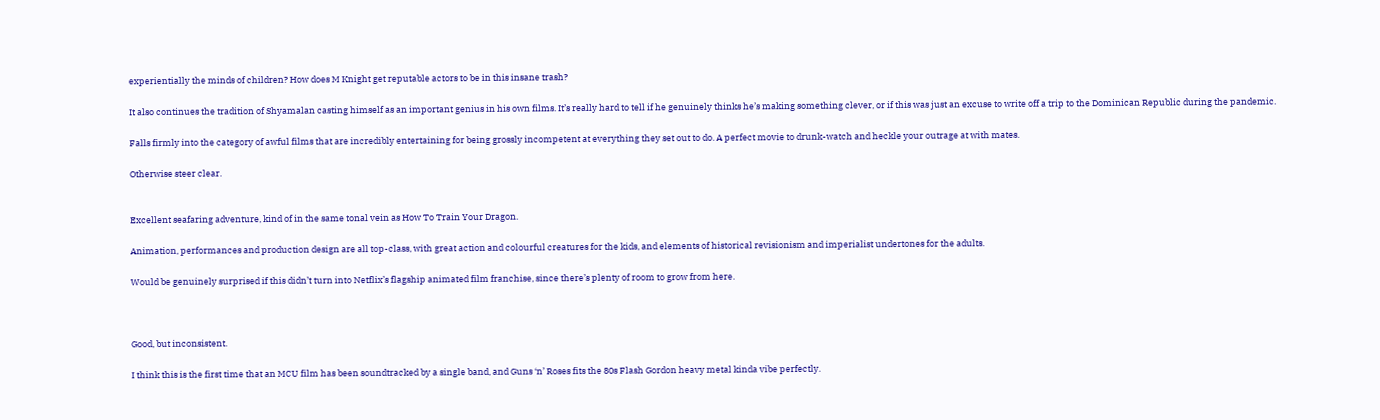experientially the minds of children? How does M Knight get reputable actors to be in this insane trash?

It also continues the tradition of Shyamalan casting himself as an important genius in his own films. It’s really hard to tell if he genuinely thinks he’s making something clever, or if this was just an excuse to write off a trip to the Dominican Republic during the pandemic.

Falls firmly into the category of awful films that are incredibly entertaining for being grossly incompetent at everything they set out to do. A perfect movie to drunk-watch and heckle your outrage at with mates.

Otherwise steer clear.


Excellent seafaring adventure, kind of in the same tonal vein as How To Train Your Dragon.

Animation, performances and production design are all top-class, with great action and colourful creatures for the kids, and elements of historical revisionism and imperialist undertones for the adults.

Would be genuinely surprised if this didn’t turn into Netflix’s flagship animated film franchise, since there’s plenty of room to grow from here.



Good, but inconsistent.

I think this is the first time that an MCU film has been soundtracked by a single band, and Guns ‘n’ Roses fits the 80s Flash Gordon heavy metal kinda vibe perfectly.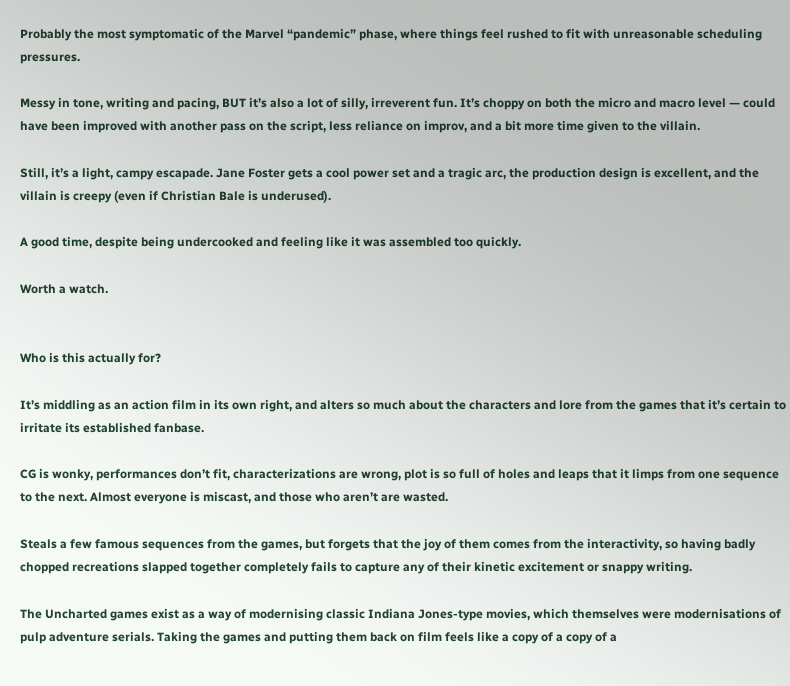Probably the most symptomatic of the Marvel “pandemic” phase, where things feel rushed to fit with unreasonable scheduling pressures.

Messy in tone, writing and pacing, BUT it’s also a lot of silly, irreverent fun. It’s choppy on both the micro and macro level — could have been improved with another pass on the script, less reliance on improv, and a bit more time given to the villain.

Still, it’s a light, campy escapade. Jane Foster gets a cool power set and a tragic arc, the production design is excellent, and the villain is creepy (even if Christian Bale is underused).

A good time, despite being undercooked and feeling like it was assembled too quickly.

Worth a watch.


Who is this actually for?

It’s middling as an action film in its own right, and alters so much about the characters and lore from the games that it’s certain to irritate its established fanbase.

CG is wonky, performances don’t fit, characterizations are wrong, plot is so full of holes and leaps that it limps from one sequence to the next. Almost everyone is miscast, and those who aren’t are wasted.

Steals a few famous sequences from the games, but forgets that the joy of them comes from the interactivity, so having badly chopped recreations slapped together completely fails to capture any of their kinetic excitement or snappy writing.

The Uncharted games exist as a way of modernising classic Indiana Jones-type movies, which themselves were modernisations of pulp adventure serials. Taking the games and putting them back on film feels like a copy of a copy of a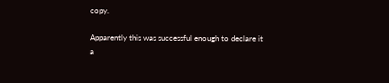copy.

Apparently this was successful enough to declare it a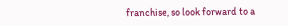franchise, so look forward to a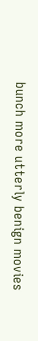bunch more utterly benign movies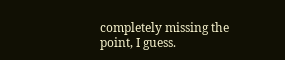completely missing the point, I guess.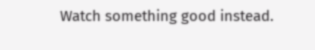Watch something good instead.